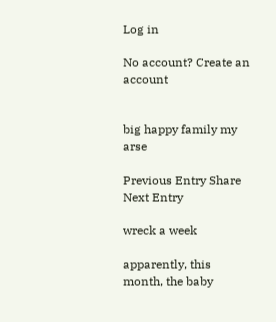Log in

No account? Create an account


big happy family my arse

Previous Entry Share Next Entry

wreck a week

apparently, this month, the baby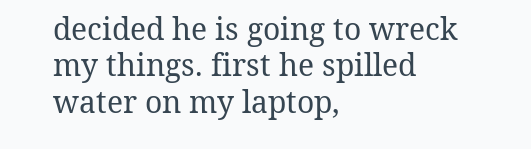decided he is going to wreck my things. first he spilled water on my laptop,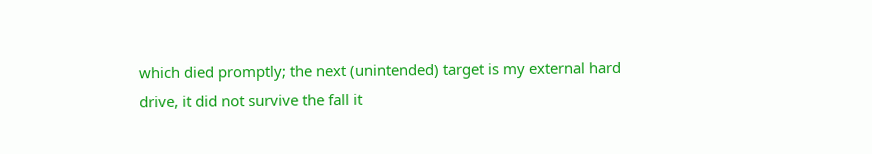which died promptly; the next (unintended) target is my external hard drive, it did not survive the fall it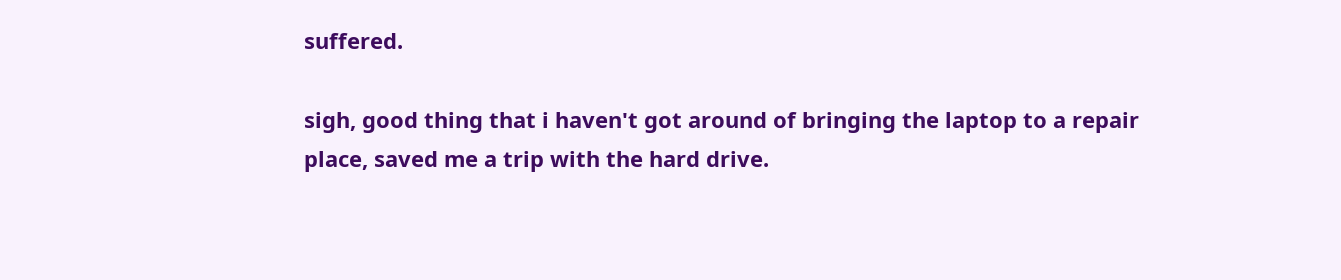suffered.

sigh, good thing that i haven't got around of bringing the laptop to a repair place, saved me a trip with the hard drive.